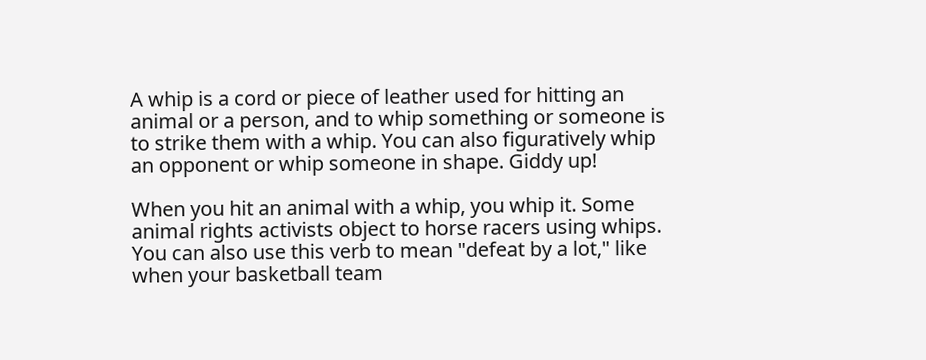A whip is a cord or piece of leather used for hitting an animal or a person, and to whip something or someone is to strike them with a whip. You can also figuratively whip an opponent or whip someone in shape. Giddy up!

When you hit an animal with a whip, you whip it. Some animal rights activists object to horse racers using whips. You can also use this verb to mean "defeat by a lot," like when your basketball team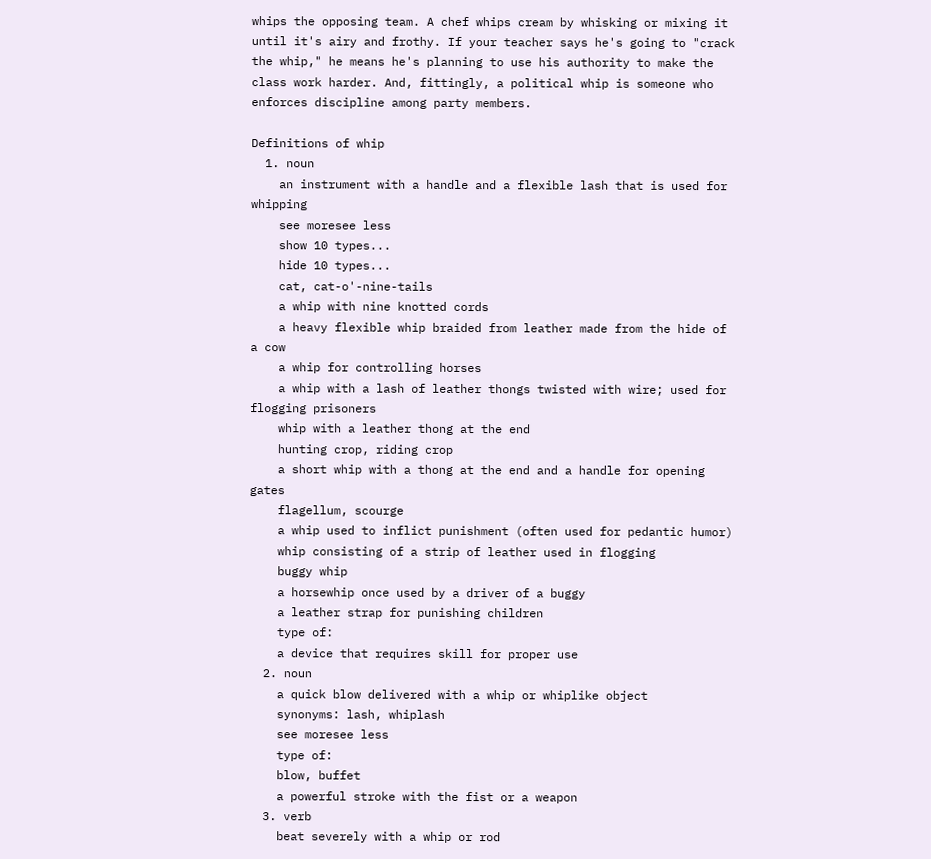whips the opposing team. A chef whips cream by whisking or mixing it until it's airy and frothy. If your teacher says he's going to "crack the whip," he means he's planning to use his authority to make the class work harder. And, fittingly, a political whip is someone who enforces discipline among party members.

Definitions of whip
  1. noun
    an instrument with a handle and a flexible lash that is used for whipping
    see moresee less
    show 10 types...
    hide 10 types...
    cat, cat-o'-nine-tails
    a whip with nine knotted cords
    a heavy flexible whip braided from leather made from the hide of a cow
    a whip for controlling horses
    a whip with a lash of leather thongs twisted with wire; used for flogging prisoners
    whip with a leather thong at the end
    hunting crop, riding crop
    a short whip with a thong at the end and a handle for opening gates
    flagellum, scourge
    a whip used to inflict punishment (often used for pedantic humor)
    whip consisting of a strip of leather used in flogging
    buggy whip
    a horsewhip once used by a driver of a buggy
    a leather strap for punishing children
    type of:
    a device that requires skill for proper use
  2. noun
    a quick blow delivered with a whip or whiplike object
    synonyms: lash, whiplash
    see moresee less
    type of:
    blow, buffet
    a powerful stroke with the fist or a weapon
  3. verb
    beat severely with a whip or rod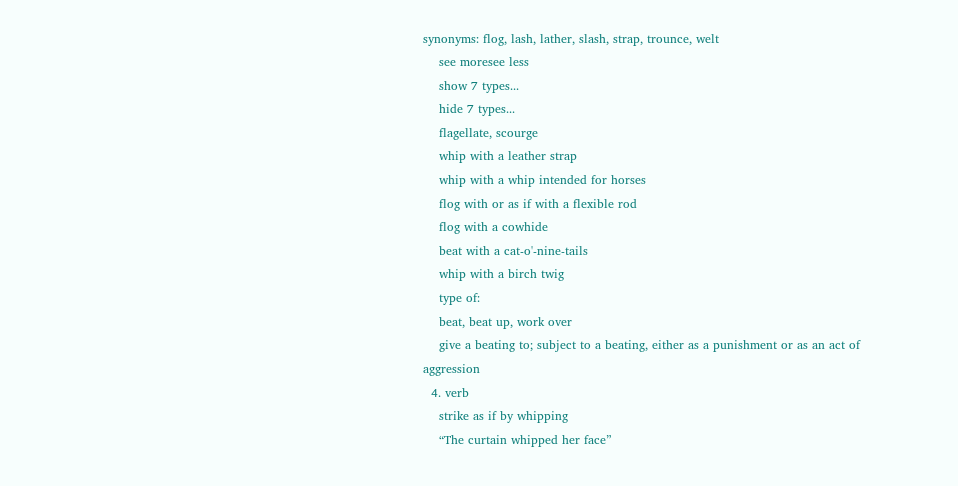synonyms: flog, lash, lather, slash, strap, trounce, welt
    see moresee less
    show 7 types...
    hide 7 types...
    flagellate, scourge
    whip with a leather strap
    whip with a whip intended for horses
    flog with or as if with a flexible rod
    flog with a cowhide
    beat with a cat-o'-nine-tails
    whip with a birch twig
    type of:
    beat, beat up, work over
    give a beating to; subject to a beating, either as a punishment or as an act of aggression
  4. verb
    strike as if by whipping
    “The curtain whipped her face”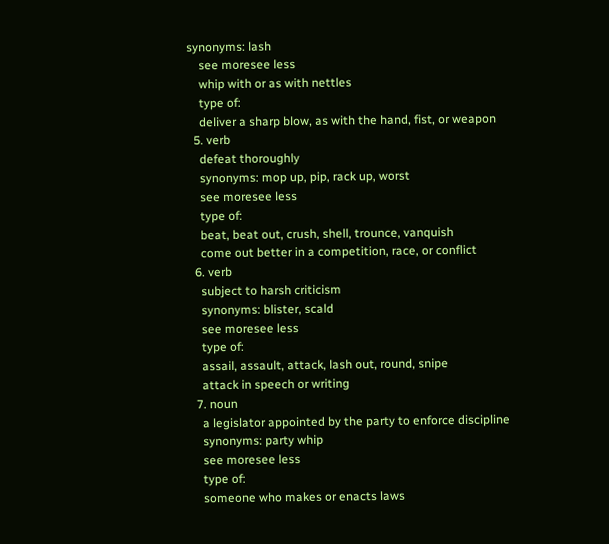synonyms: lash
    see moresee less
    whip with or as with nettles
    type of:
    deliver a sharp blow, as with the hand, fist, or weapon
  5. verb
    defeat thoroughly
    synonyms: mop up, pip, rack up, worst
    see moresee less
    type of:
    beat, beat out, crush, shell, trounce, vanquish
    come out better in a competition, race, or conflict
  6. verb
    subject to harsh criticism
    synonyms: blister, scald
    see moresee less
    type of:
    assail, assault, attack, lash out, round, snipe
    attack in speech or writing
  7. noun
    a legislator appointed by the party to enforce discipline
    synonyms: party whip
    see moresee less
    type of:
    someone who makes or enacts laws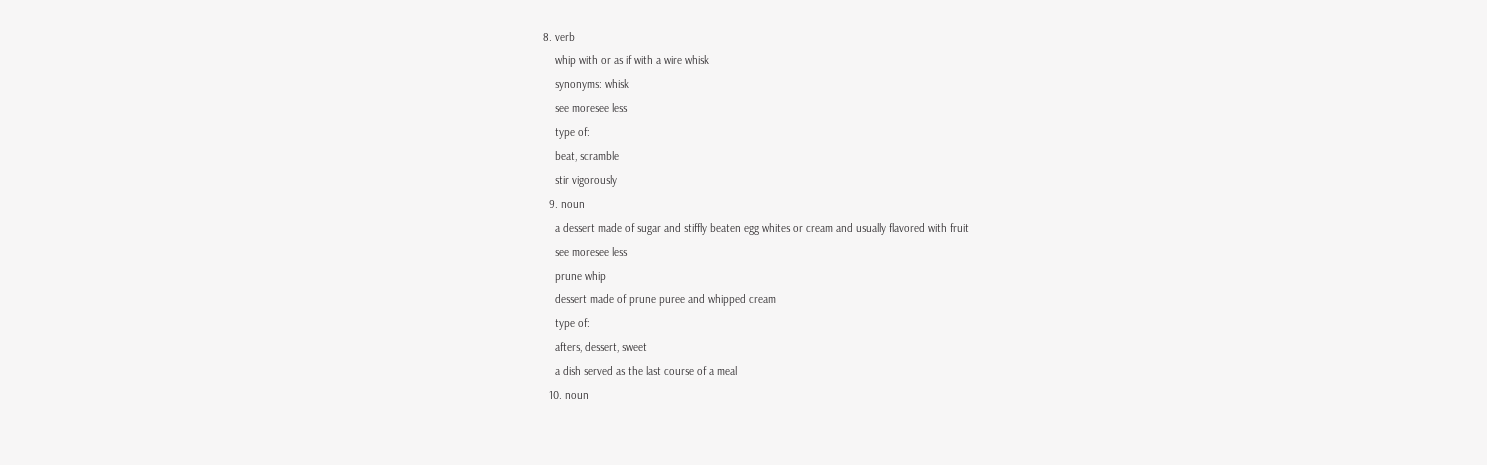8. verb
    whip with or as if with a wire whisk
    synonyms: whisk
    see moresee less
    type of:
    beat, scramble
    stir vigorously
  9. noun
    a dessert made of sugar and stiffly beaten egg whites or cream and usually flavored with fruit
    see moresee less
    prune whip
    dessert made of prune puree and whipped cream
    type of:
    afters, dessert, sweet
    a dish served as the last course of a meal
  10. noun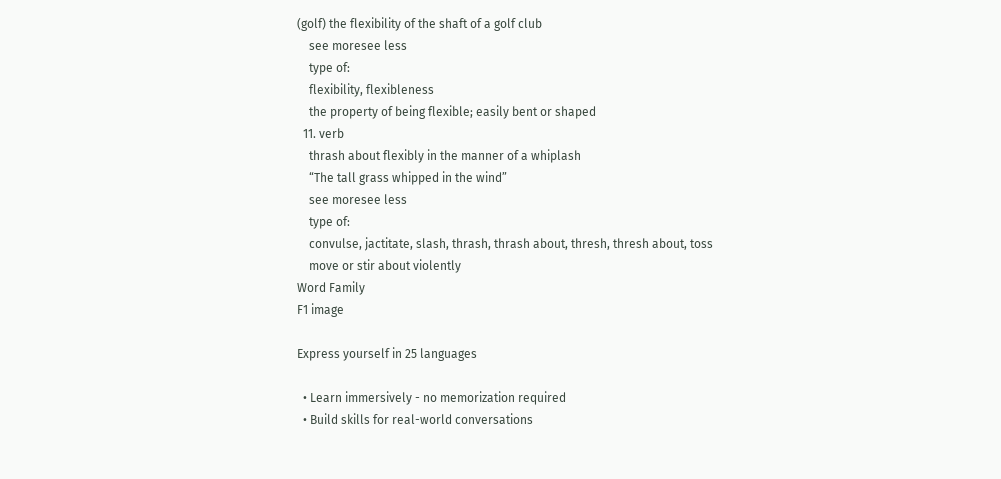(golf) the flexibility of the shaft of a golf club
    see moresee less
    type of:
    flexibility, flexibleness
    the property of being flexible; easily bent or shaped
  11. verb
    thrash about flexibly in the manner of a whiplash
    “The tall grass whipped in the wind”
    see moresee less
    type of:
    convulse, jactitate, slash, thrash, thrash about, thresh, thresh about, toss
    move or stir about violently
Word Family
F1 image

Express yourself in 25 languages

  • Learn immersively - no memorization required
  • Build skills for real-world conversations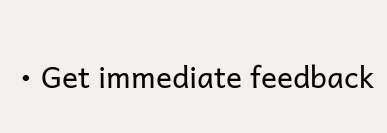• Get immediate feedback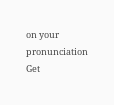on your pronunciation
Get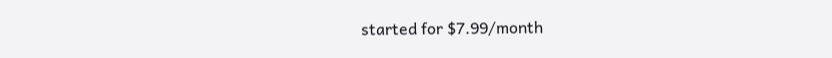started for $7.99/month